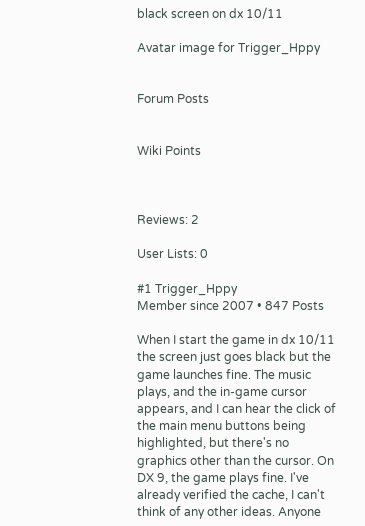black screen on dx 10/11

Avatar image for Trigger_Hppy


Forum Posts


Wiki Points



Reviews: 2

User Lists: 0

#1 Trigger_Hppy
Member since 2007 • 847 Posts

When I start the game in dx 10/11 the screen just goes black but the game launches fine. The music plays, and the in-game cursor appears, and I can hear the click of the main menu buttons being highlighted, but there's no graphics other than the cursor. On DX 9, the game plays fine. I've already verified the cache, I can't think of any other ideas. Anyone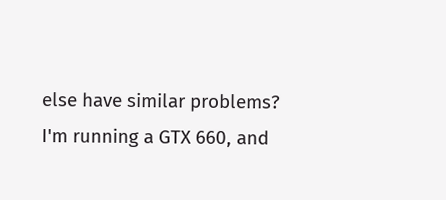else have similar problems?
I'm running a GTX 660, and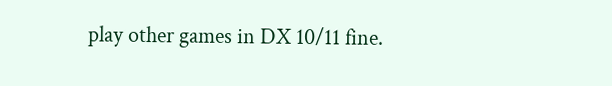play other games in DX 10/11 fine.